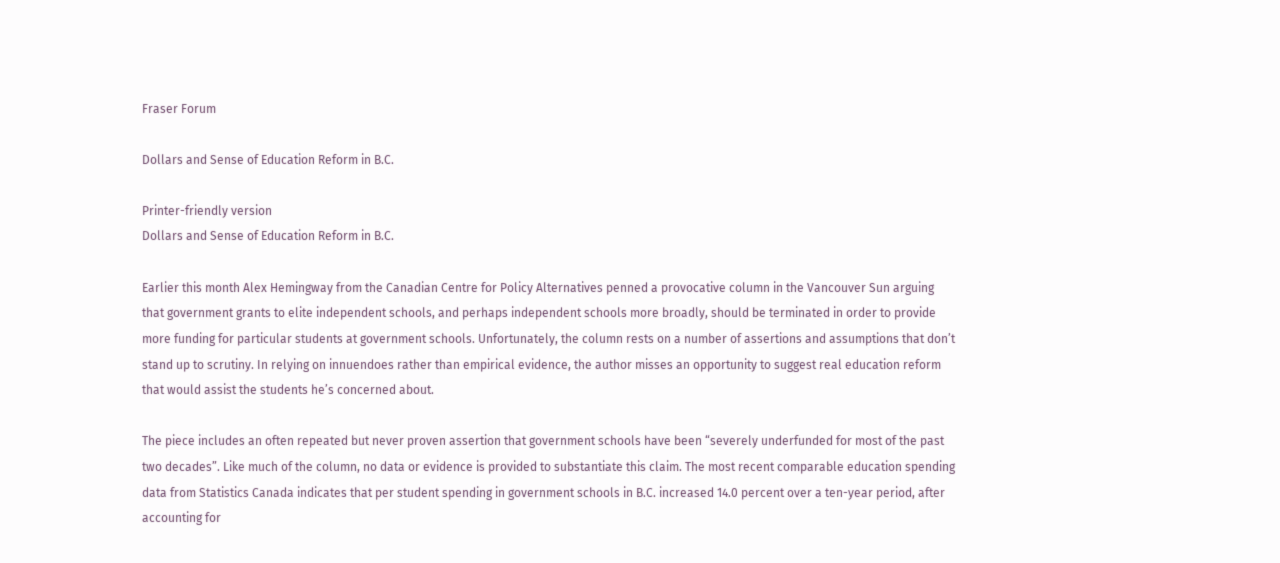Fraser Forum

Dollars and Sense of Education Reform in B.C.

Printer-friendly version
Dollars and Sense of Education Reform in B.C.

Earlier this month Alex Hemingway from the Canadian Centre for Policy Alternatives penned a provocative column in the Vancouver Sun arguing that government grants to elite independent schools, and perhaps independent schools more broadly, should be terminated in order to provide more funding for particular students at government schools. Unfortunately, the column rests on a number of assertions and assumptions that don’t stand up to scrutiny. In relying on innuendoes rather than empirical evidence, the author misses an opportunity to suggest real education reform that would assist the students he’s concerned about.

The piece includes an often repeated but never proven assertion that government schools have been “severely underfunded for most of the past two decades”. Like much of the column, no data or evidence is provided to substantiate this claim. The most recent comparable education spending data from Statistics Canada indicates that per student spending in government schools in B.C. increased 14.0 percent over a ten-year period, after accounting for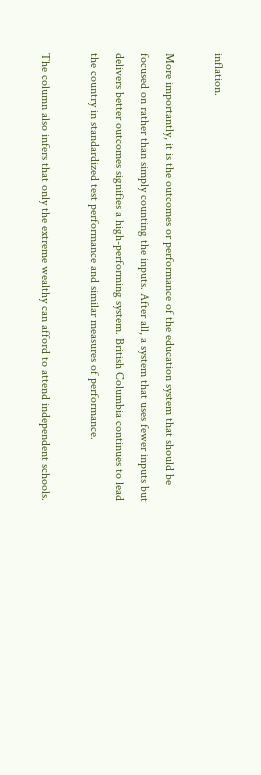inflation.

More importantly, it is the outcomes or performance of the education system that should be focused on rather than simply counting the inputs. After all, a system that uses fewer inputs but delivers better outcomes signifies a high-performing system. British Columbia continues to lead the country in standardized test performance and similar measures of performance.

The column also infers that only the extreme wealthy can afford to attend independent schools.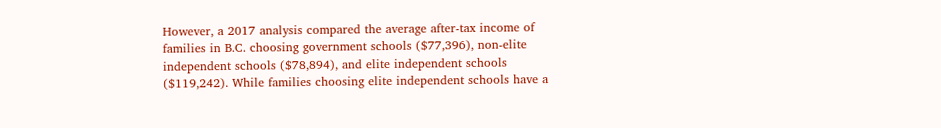However, a 2017 analysis compared the average after-tax income of families in B.C. choosing government schools ($77,396), non-elite independent schools ($78,894), and elite independent schools ($119,242). While families choosing elite independent schools have a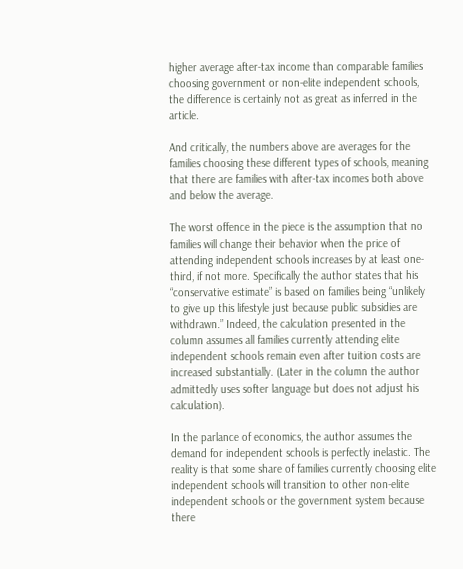higher average after-tax income than comparable families choosing government or non-elite independent schools, the difference is certainly not as great as inferred in the article.

And critically, the numbers above are averages for the families choosing these different types of schools, meaning that there are families with after-tax incomes both above and below the average.

The worst offence in the piece is the assumption that no families will change their behavior when the price of attending independent schools increases by at least one-third, if not more. Specifically the author states that his “conservative estimate” is based on families being “unlikely to give up this lifestyle just because public subsidies are withdrawn.” Indeed, the calculation presented in the column assumes all families currently attending elite independent schools remain even after tuition costs are increased substantially. (Later in the column the author admittedly uses softer language but does not adjust his calculation).

In the parlance of economics, the author assumes the demand for independent schools is perfectly inelastic. The reality is that some share of families currently choosing elite independent schools will transition to other non-elite independent schools or the government system because there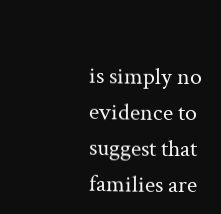is simply no evidence to suggest that families are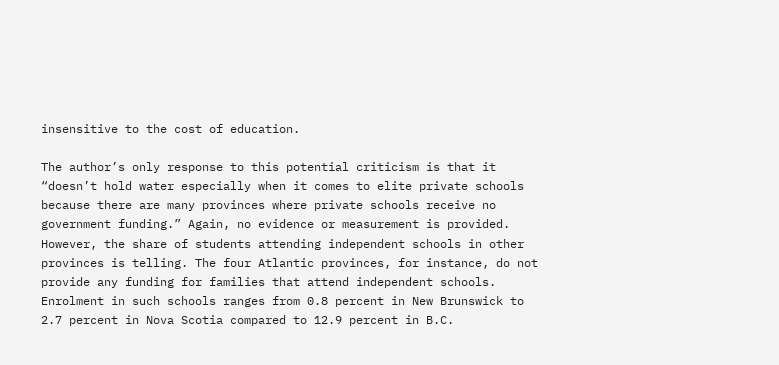insensitive to the cost of education.

The author’s only response to this potential criticism is that it “doesn’t hold water especially when it comes to elite private schools because there are many provinces where private schools receive no government funding.” Again, no evidence or measurement is provided. However, the share of students attending independent schools in other provinces is telling. The four Atlantic provinces, for instance, do not provide any funding for families that attend independent schools. Enrolment in such schools ranges from 0.8 percent in New Brunswick to 2.7 percent in Nova Scotia compared to 12.9 percent in B.C.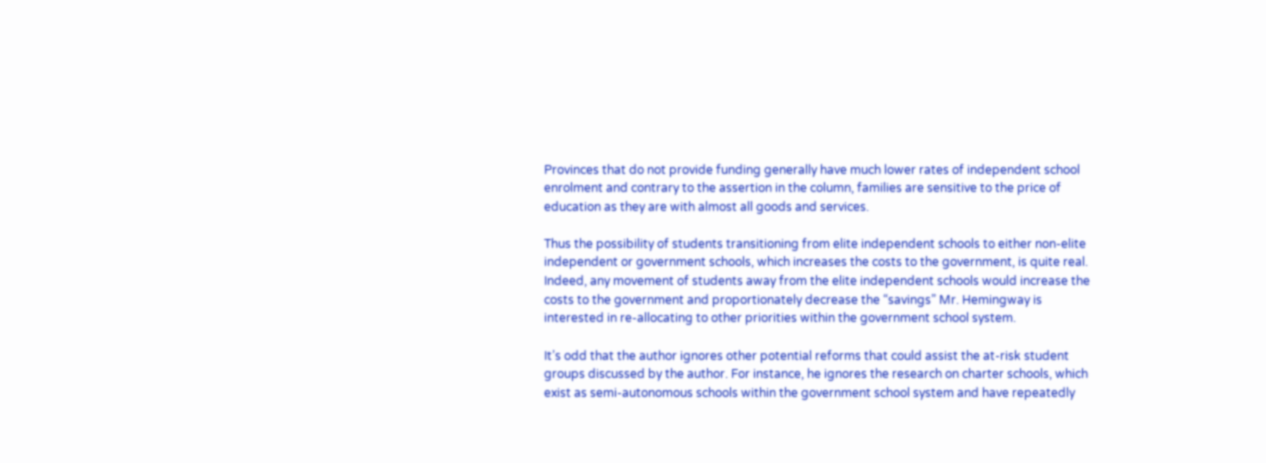Provinces that do not provide funding generally have much lower rates of independent school enrolment and contrary to the assertion in the column, families are sensitive to the price of education as they are with almost all goods and services.

Thus the possibility of students transitioning from elite independent schools to either non-elite independent or government schools, which increases the costs to the government, is quite real. Indeed, any movement of students away from the elite independent schools would increase the costs to the government and proportionately decrease the “savings” Mr. Hemingway is interested in re-allocating to other priorities within the government school system.

It’s odd that the author ignores other potential reforms that could assist the at-risk student groups discussed by the author. For instance, he ignores the research on charter schools, which exist as semi-autonomous schools within the government school system and have repeatedly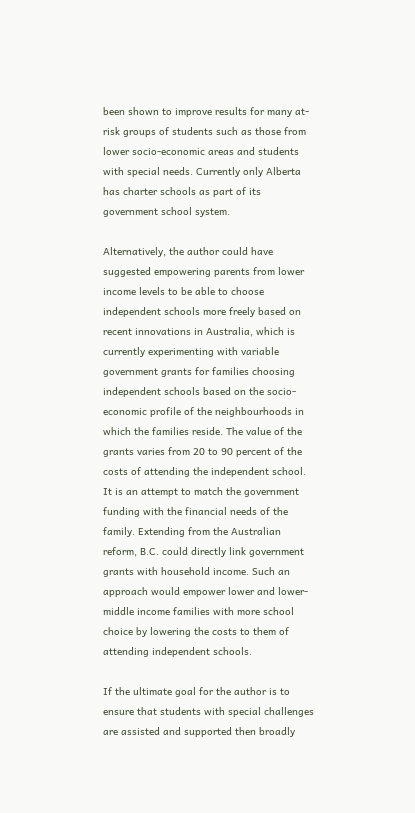been shown to improve results for many at-risk groups of students such as those from lower socio-economic areas and students with special needs. Currently only Alberta has charter schools as part of its government school system.

Alternatively, the author could have suggested empowering parents from lower income levels to be able to choose independent schools more freely based on recent innovations in Australia, which is currently experimenting with variable government grants for families choosing independent schools based on the socio-economic profile of the neighbourhoods in which the families reside. The value of the grants varies from 20 to 90 percent of the costs of attending the independent school. It is an attempt to match the government funding with the financial needs of the family. Extending from the Australian reform, B.C. could directly link government grants with household income. Such an approach would empower lower and lower-middle income families with more school choice by lowering the costs to them of attending independent schools.

If the ultimate goal for the author is to ensure that students with special challenges are assisted and supported then broadly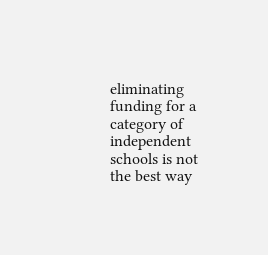eliminating funding for a category of independent schools is not the best way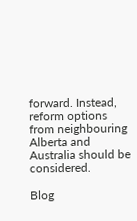forward. Instead, reform options from neighbouring Alberta and Australia should be considered.

Blog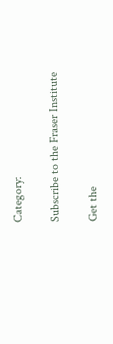Category:

Subscribe to the Fraser Institute

Get the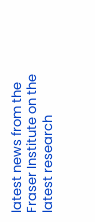latest news from the Fraser Institute on the latest research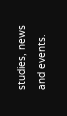studies, news and events.